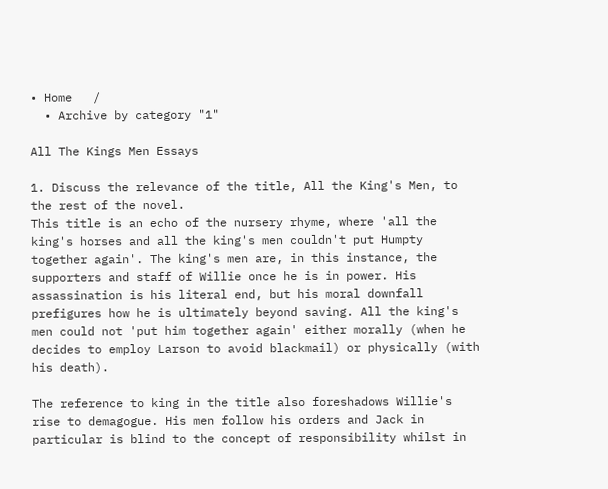• Home   /
  • Archive by category "1"

All The Kings Men Essays

1. Discuss the relevance of the title, All the King's Men, to the rest of the novel.
This title is an echo of the nursery rhyme, where 'all the king's horses and all the king's men couldn't put Humpty together again'. The king's men are, in this instance, the supporters and staff of Willie once he is in power. His assassination is his literal end, but his moral downfall prefigures how he is ultimately beyond saving. All the king's men could not 'put him together again' either morally (when he decides to employ Larson to avoid blackmail) or physically (with his death).

The reference to king in the title also foreshadows Willie's rise to demagogue. His men follow his orders and Jack in particular is blind to the concept of responsibility whilst in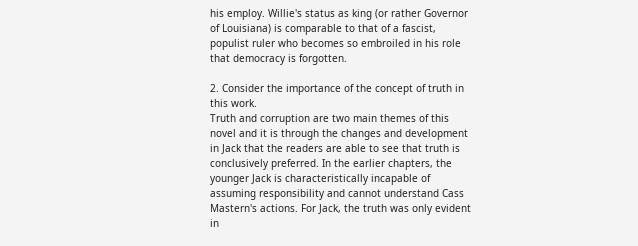his employ. Willie's status as king (or rather Governor of Louisiana) is comparable to that of a fascist, populist ruler who becomes so embroiled in his role that democracy is forgotten.

2. Consider the importance of the concept of truth in this work.
Truth and corruption are two main themes of this novel and it is through the changes and development in Jack that the readers are able to see that truth is conclusively preferred. In the earlier chapters, the younger Jack is characteristically incapable of assuming responsibility and cannot understand Cass Mastern's actions. For Jack, the truth was only evident in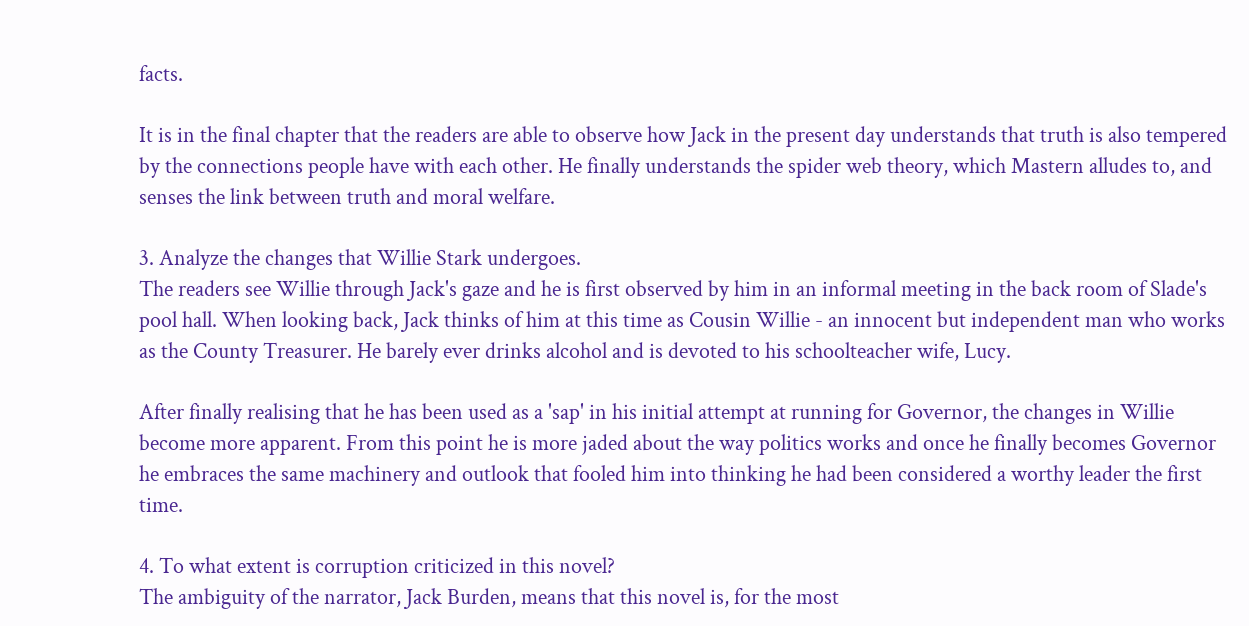facts.

It is in the final chapter that the readers are able to observe how Jack in the present day understands that truth is also tempered by the connections people have with each other. He finally understands the spider web theory, which Mastern alludes to, and senses the link between truth and moral welfare.

3. Analyze the changes that Willie Stark undergoes.
The readers see Willie through Jack's gaze and he is first observed by him in an informal meeting in the back room of Slade's pool hall. When looking back, Jack thinks of him at this time as Cousin Willie - an innocent but independent man who works as the County Treasurer. He barely ever drinks alcohol and is devoted to his schoolteacher wife, Lucy.

After finally realising that he has been used as a 'sap' in his initial attempt at running for Governor, the changes in Willie become more apparent. From this point he is more jaded about the way politics works and once he finally becomes Governor he embraces the same machinery and outlook that fooled him into thinking he had been considered a worthy leader the first time.

4. To what extent is corruption criticized in this novel?
The ambiguity of the narrator, Jack Burden, means that this novel is, for the most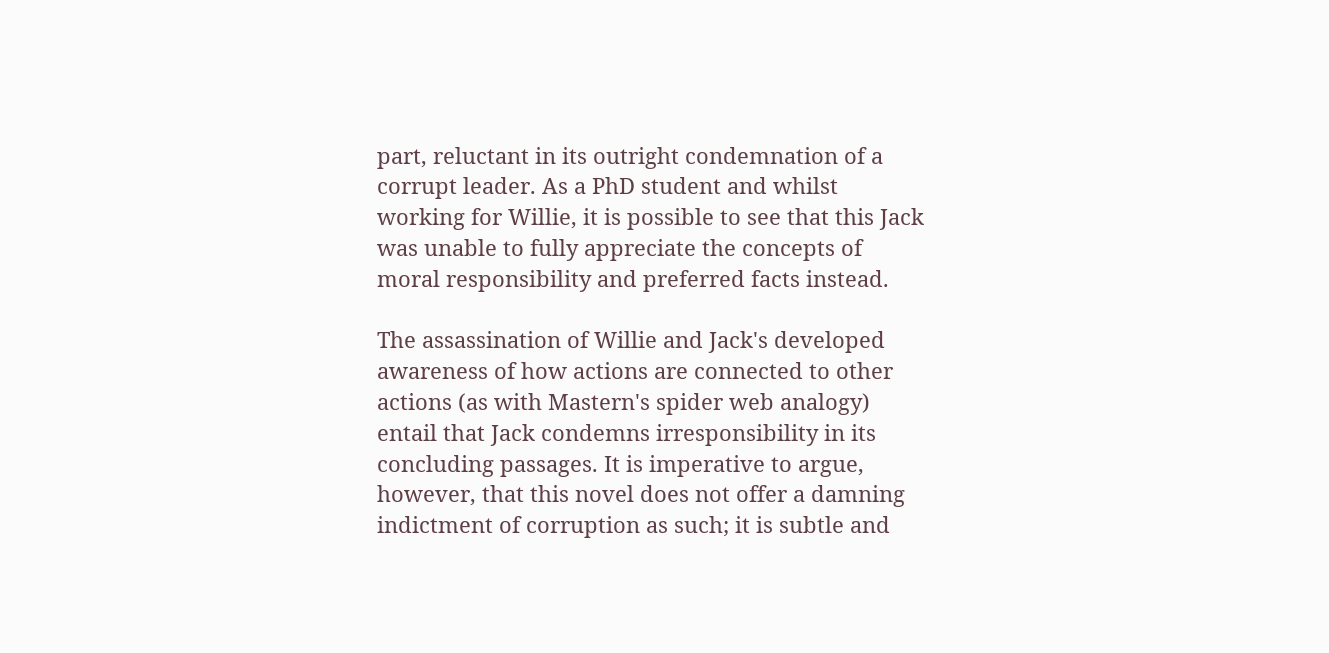part, reluctant in its outright condemnation of a corrupt leader. As a PhD student and whilst working for Willie, it is possible to see that this Jack was unable to fully appreciate the concepts of moral responsibility and preferred facts instead.

The assassination of Willie and Jack's developed awareness of how actions are connected to other actions (as with Mastern's spider web analogy) entail that Jack condemns irresponsibility in its concluding passages. It is imperative to argue, however, that this novel does not offer a damning indictment of corruption as such; it is subtle and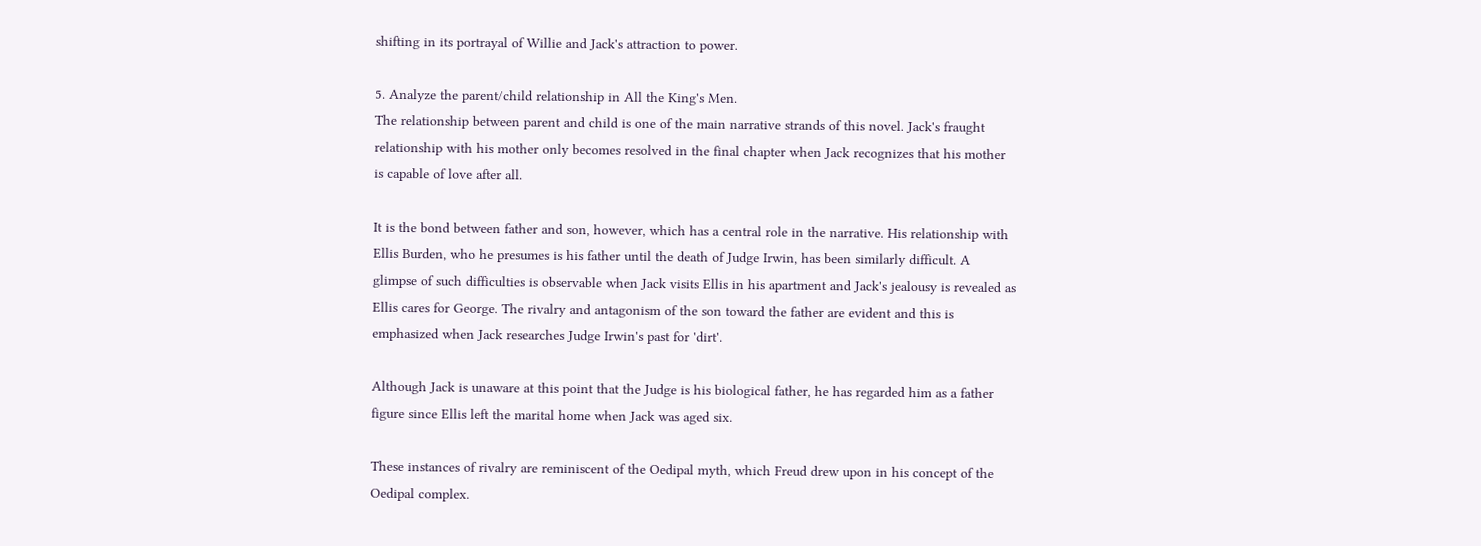shifting in its portrayal of Willie and Jack's attraction to power.

5. Analyze the parent/child relationship in All the King's Men.
The relationship between parent and child is one of the main narrative strands of this novel. Jack's fraught relationship with his mother only becomes resolved in the final chapter when Jack recognizes that his mother is capable of love after all.

It is the bond between father and son, however, which has a central role in the narrative. His relationship with Ellis Burden, who he presumes is his father until the death of Judge Irwin, has been similarly difficult. A glimpse of such difficulties is observable when Jack visits Ellis in his apartment and Jack's jealousy is revealed as Ellis cares for George. The rivalry and antagonism of the son toward the father are evident and this is emphasized when Jack researches Judge Irwin's past for 'dirt'.

Although Jack is unaware at this point that the Judge is his biological father, he has regarded him as a father figure since Ellis left the marital home when Jack was aged six.

These instances of rivalry are reminiscent of the Oedipal myth, which Freud drew upon in his concept of the Oedipal complex.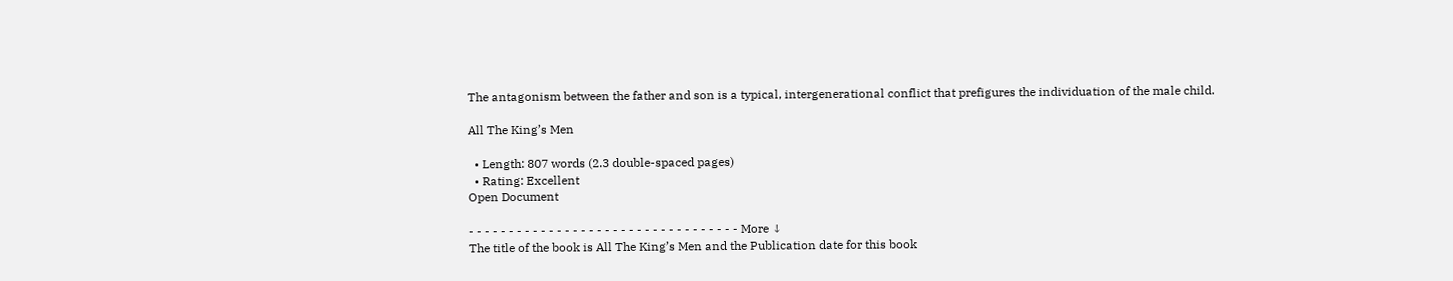The antagonism between the father and son is a typical, intergenerational conflict that prefigures the individuation of the male child.

All The King’s Men

  • Length: 807 words (2.3 double-spaced pages)
  • Rating: Excellent
Open Document

- - - - - - - - - - - - - - - - - - - - - - - - - - - - - - - - - - More ↓
The title of the book is All The King’s Men and the Publication date for this book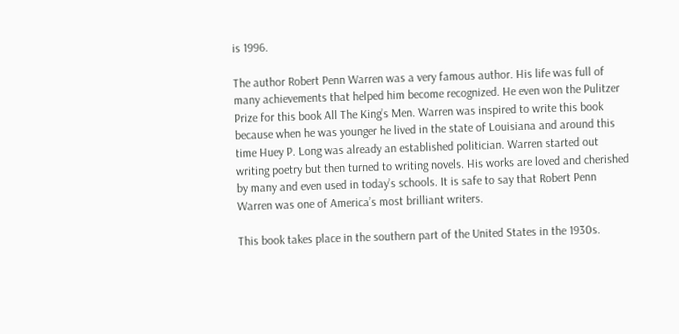is 1996.

The author Robert Penn Warren was a very famous author. His life was full of many achievements that helped him become recognized. He even won the Pulitzer Prize for this book All The King’s Men. Warren was inspired to write this book because when he was younger he lived in the state of Louisiana and around this time Huey P. Long was already an established politician. Warren started out writing poetry but then turned to writing novels. His works are loved and cherished by many and even used in today’s schools. It is safe to say that Robert Penn Warren was one of America’s most brilliant writers.

This book takes place in the southern part of the United States in the 1930s.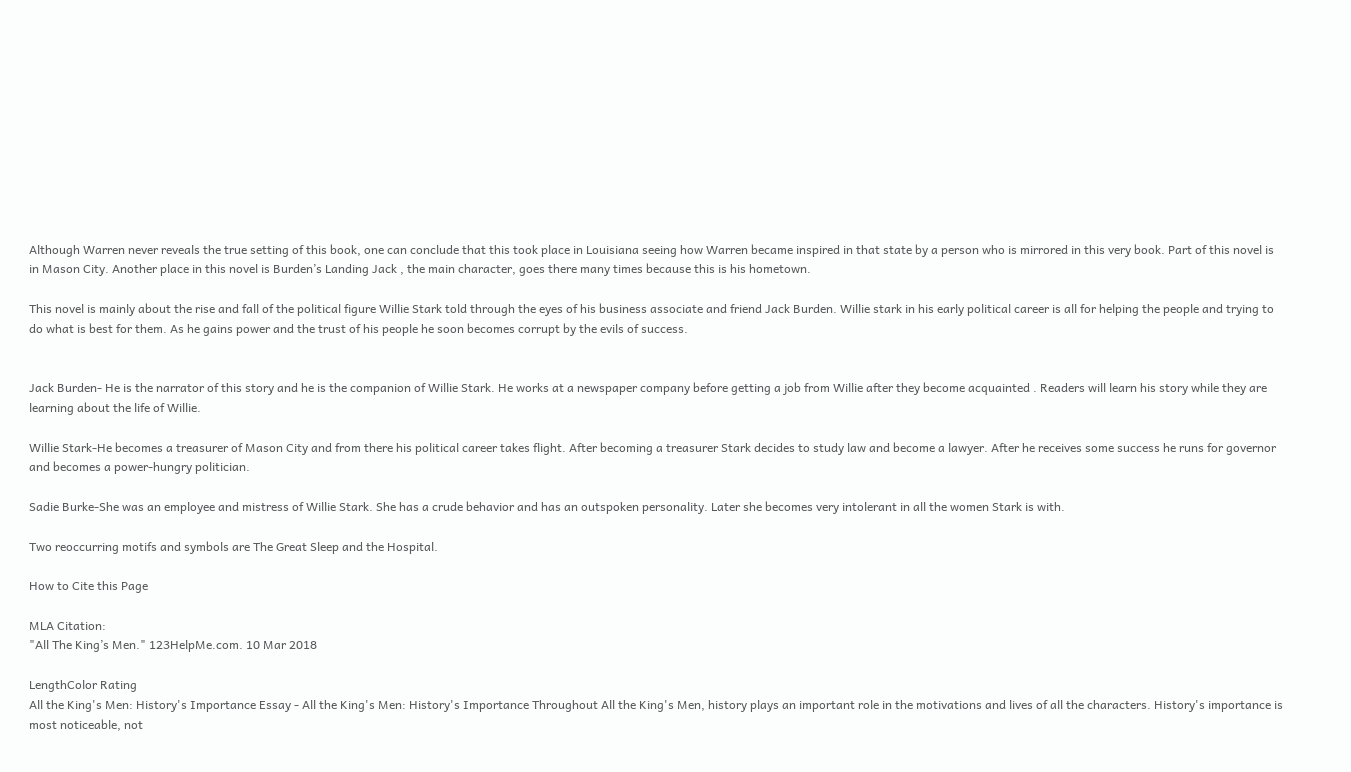Although Warren never reveals the true setting of this book, one can conclude that this took place in Louisiana seeing how Warren became inspired in that state by a person who is mirrored in this very book. Part of this novel is in Mason City. Another place in this novel is Burden’s Landing Jack , the main character, goes there many times because this is his hometown.

This novel is mainly about the rise and fall of the political figure Willie Stark told through the eyes of his business associate and friend Jack Burden. Willie stark in his early political career is all for helping the people and trying to do what is best for them. As he gains power and the trust of his people he soon becomes corrupt by the evils of success.


Jack Burden- He is the narrator of this story and he is the companion of Willie Stark. He works at a newspaper company before getting a job from Willie after they become acquainted . Readers will learn his story while they are learning about the life of Willie.

Willie Stark-He becomes a treasurer of Mason City and from there his political career takes flight. After becoming a treasurer Stark decides to study law and become a lawyer. After he receives some success he runs for governor and becomes a power-hungry politician.

Sadie Burke-She was an employee and mistress of Willie Stark. She has a crude behavior and has an outspoken personality. Later she becomes very intolerant in all the women Stark is with.

Two reoccurring motifs and symbols are The Great Sleep and the Hospital.

How to Cite this Page

MLA Citation:
"All The King’s Men." 123HelpMe.com. 10 Mar 2018

LengthColor Rating
All the King's Men: History's Importance Essay - All the King's Men: History's Importance Throughout All the King's Men, history plays an important role in the motivations and lives of all the characters. History's importance is most noticeable, not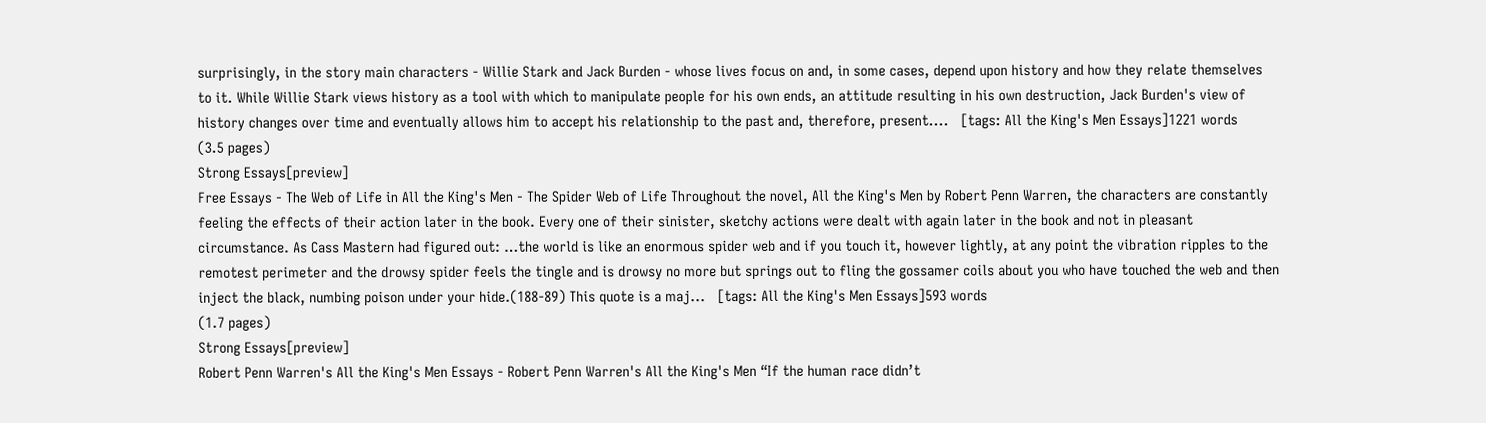surprisingly, in the story main characters - Willie Stark and Jack Burden - whose lives focus on and, in some cases, depend upon history and how they relate themselves to it. While Willie Stark views history as a tool with which to manipulate people for his own ends, an attitude resulting in his own destruction, Jack Burden's view of history changes over time and eventually allows him to accept his relationship to the past and, therefore, present....   [tags: All the King's Men Essays]1221 words
(3.5 pages)
Strong Essays[preview]
Free Essays - The Web of Life in All the King's Men - The Spider Web of Life Throughout the novel, All the King's Men by Robert Penn Warren, the characters are constantly feeling the effects of their action later in the book. Every one of their sinister, sketchy actions were dealt with again later in the book and not in pleasant circumstance. As Cass Mastern had figured out: …the world is like an enormous spider web and if you touch it, however lightly, at any point the vibration ripples to the remotest perimeter and the drowsy spider feels the tingle and is drowsy no more but springs out to fling the gossamer coils about you who have touched the web and then inject the black, numbing poison under your hide.(188-89) This quote is a maj...   [tags: All the King's Men Essays]593 words
(1.7 pages)
Strong Essays[preview]
Robert Penn Warren's All the King's Men Essays - Robert Penn Warren's All the King's Men “If the human race didn’t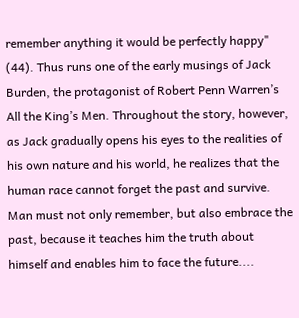remember anything it would be perfectly happy" (44). Thus runs one of the early musings of Jack Burden, the protagonist of Robert Penn Warren’s All the King’s Men. Throughout the story, however, as Jack gradually opens his eyes to the realities of his own nature and his world, he realizes that the human race cannot forget the past and survive. Man must not only remember, but also embrace the past, because it teaches him the truth about himself and enables him to face the future....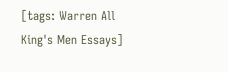[tags: Warren All King's Men Essays]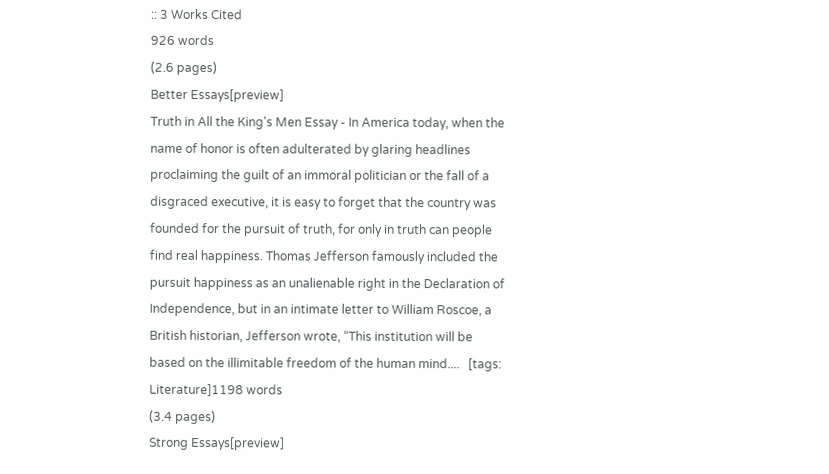:: 3 Works Cited
926 words
(2.6 pages)
Better Essays[preview]
Truth in All the King's Men Essay - In America today, when the name of honor is often adulterated by glaring headlines proclaiming the guilt of an immoral politician or the fall of a disgraced executive, it is easy to forget that the country was founded for the pursuit of truth, for only in truth can people find real happiness. Thomas Jefferson famously included the pursuit happiness as an unalienable right in the Declaration of Independence, but in an intimate letter to William Roscoe, a British historian, Jefferson wrote, “This institution will be based on the illimitable freedom of the human mind....   [tags: Literature]1198 words
(3.4 pages)
Strong Essays[preview]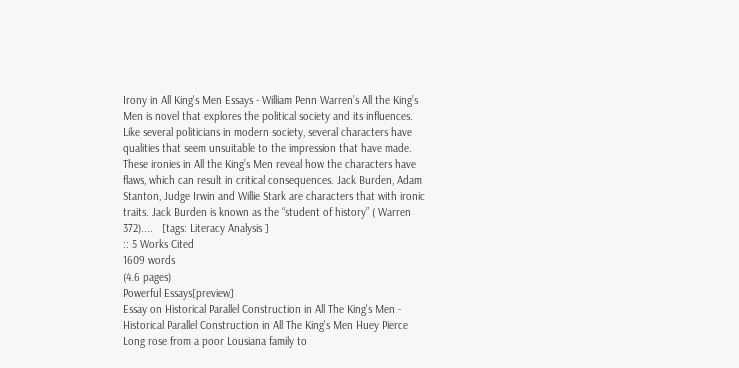Irony in All King's Men Essays - William Penn Warren’s All the King’s Men is novel that explores the political society and its influences. Like several politicians in modern society, several characters have qualities that seem unsuitable to the impression that have made. These ironies in All the King’s Men reveal how the characters have flaws, which can result in critical consequences. Jack Burden, Adam Stanton, Judge Irwin and Willie Stark are characters that with ironic traits. Jack Burden is known as the “student of history” ( Warren 372)....   [tags: Literacy Analysis ]
:: 5 Works Cited
1609 words
(4.6 pages)
Powerful Essays[preview]
Essay on Historical Parallel Construction in All The King's Men - Historical Parallel Construction in All The King's Men Huey Pierce Long rose from a poor Lousiana family to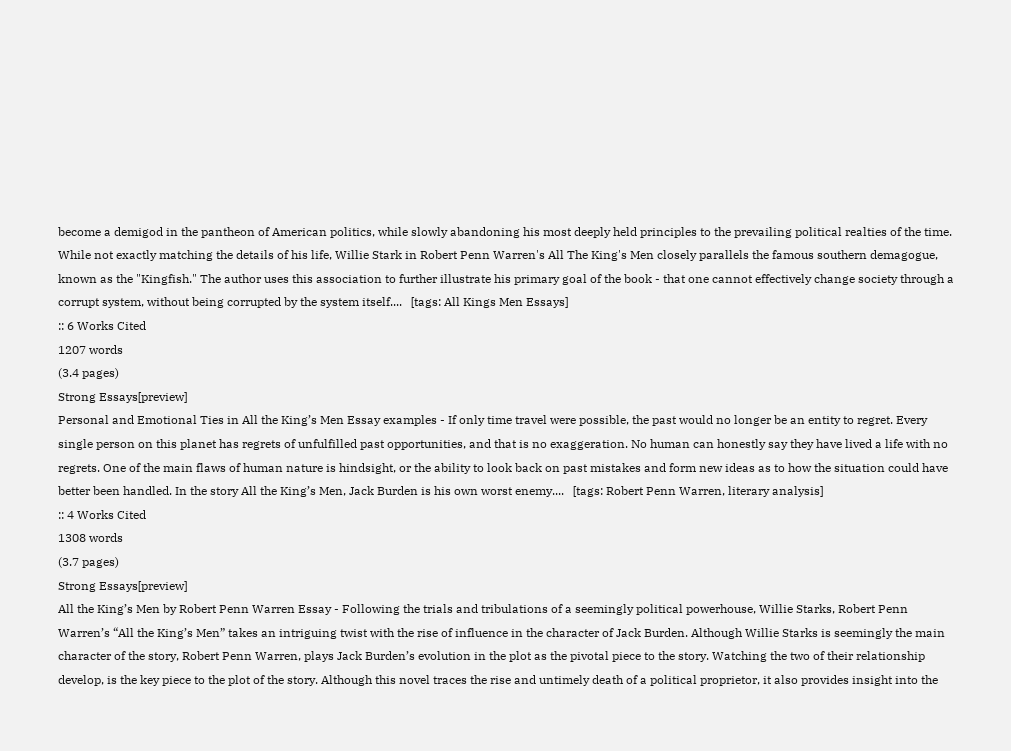become a demigod in the pantheon of American politics, while slowly abandoning his most deeply held principles to the prevailing political realties of the time. While not exactly matching the details of his life, Willie Stark in Robert Penn Warren's All The King's Men closely parallels the famous southern demagogue, known as the "Kingfish." The author uses this association to further illustrate his primary goal of the book - that one cannot effectively change society through a corrupt system, without being corrupted by the system itself....   [tags: All Kings Men Essays]
:: 6 Works Cited
1207 words
(3.4 pages)
Strong Essays[preview]
Personal and Emotional Ties in All the King’s Men Essay examples - If only time travel were possible, the past would no longer be an entity to regret. Every single person on this planet has regrets of unfulfilled past opportunities, and that is no exaggeration. No human can honestly say they have lived a life with no regrets. One of the main flaws of human nature is hindsight, or the ability to look back on past mistakes and form new ideas as to how the situation could have better been handled. In the story All the King’s Men, Jack Burden is his own worst enemy....   [tags: Robert Penn Warren, literary analysis]
:: 4 Works Cited
1308 words
(3.7 pages)
Strong Essays[preview]
All the King’s Men by Robert Penn Warren Essay - Following the trials and tribulations of a seemingly political powerhouse, Willie Starks, Robert Penn Warren’s “All the King’s Men” takes an intriguing twist with the rise of influence in the character of Jack Burden. Although Willie Starks is seemingly the main character of the story, Robert Penn Warren, plays Jack Burden’s evolution in the plot as the pivotal piece to the story. Watching the two of their relationship develop, is the key piece to the plot of the story. Although this novel traces the rise and untimely death of a political proprietor, it also provides insight into the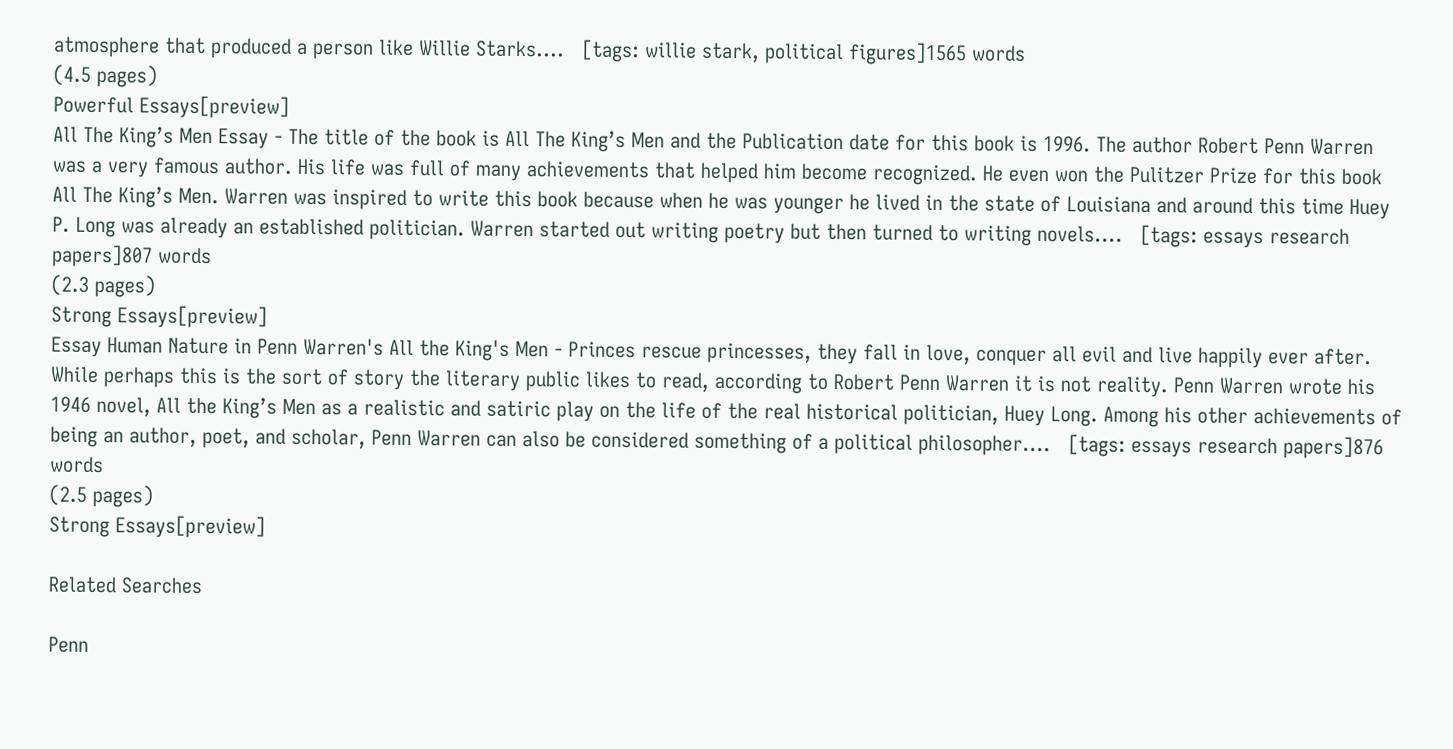atmosphere that produced a person like Willie Starks....   [tags: willie stark, political figures]1565 words
(4.5 pages)
Powerful Essays[preview]
All The King’s Men Essay - The title of the book is All The King’s Men and the Publication date for this book is 1996. The author Robert Penn Warren was a very famous author. His life was full of many achievements that helped him become recognized. He even won the Pulitzer Prize for this book All The King’s Men. Warren was inspired to write this book because when he was younger he lived in the state of Louisiana and around this time Huey P. Long was already an established politician. Warren started out writing poetry but then turned to writing novels....   [tags: essays research papers]807 words
(2.3 pages)
Strong Essays[preview]
Essay Human Nature in Penn Warren's All the King's Men - Princes rescue princesses, they fall in love, conquer all evil and live happily ever after. While perhaps this is the sort of story the literary public likes to read, according to Robert Penn Warren it is not reality. Penn Warren wrote his 1946 novel, All the King’s Men as a realistic and satiric play on the life of the real historical politician, Huey Long. Among his other achievements of being an author, poet, and scholar, Penn Warren can also be considered something of a political philosopher....   [tags: essays research papers]876 words
(2.5 pages)
Strong Essays[preview]

Related Searches

Penn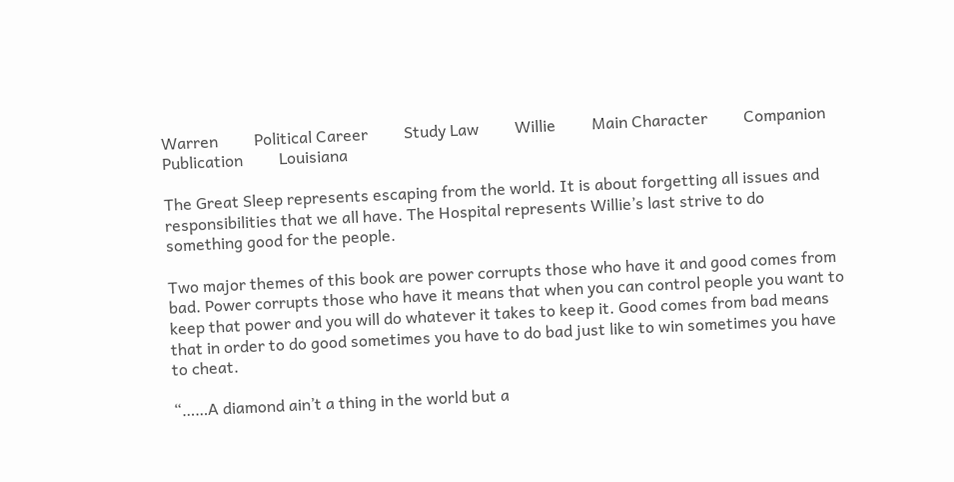Warren         Political Career         Study Law         Willie         Main Character         Companion         Publication         Louisiana

The Great Sleep represents escaping from the world. It is about forgetting all issues and responsibilities that we all have. The Hospital represents Willie’s last strive to do something good for the people.

Two major themes of this book are power corrupts those who have it and good comes from bad. Power corrupts those who have it means that when you can control people you want to keep that power and you will do whatever it takes to keep it. Good comes from bad means that in order to do good sometimes you have to do bad just like to win sometimes you have to cheat.

“……A diamond ain’t a thing in the world but a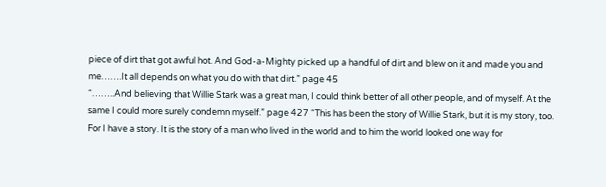piece of dirt that got awful hot. And God-a-Mighty picked up a handful of dirt and blew on it and made you and me…….It all depends on what you do with that dirt.” page 45
“……..And believing that Willie Stark was a great man, I could think better of all other people, and of myself. At the same I could more surely condemn myself.” page 427 “This has been the story of Willie Stark, but it is my story, too. For I have a story. It is the story of a man who lived in the world and to him the world looked one way for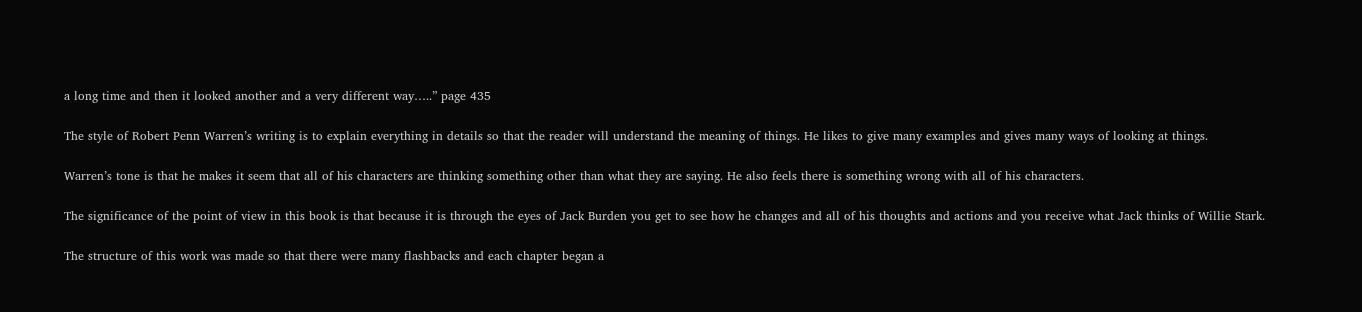a long time and then it looked another and a very different way…..” page 435

The style of Robert Penn Warren’s writing is to explain everything in details so that the reader will understand the meaning of things. He likes to give many examples and gives many ways of looking at things.

Warren’s tone is that he makes it seem that all of his characters are thinking something other than what they are saying. He also feels there is something wrong with all of his characters.

The significance of the point of view in this book is that because it is through the eyes of Jack Burden you get to see how he changes and all of his thoughts and actions and you receive what Jack thinks of Willie Stark.

The structure of this work was made so that there were many flashbacks and each chapter began a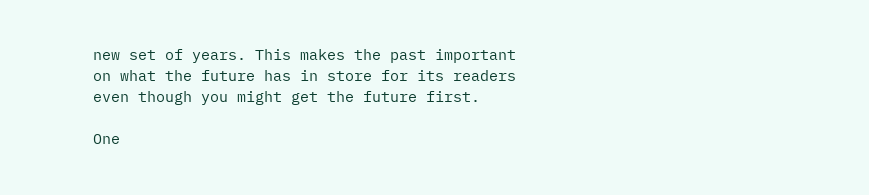new set of years. This makes the past important on what the future has in store for its readers even though you might get the future first.

One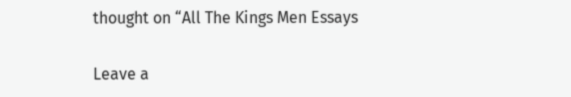thought on “All The Kings Men Essays

Leave a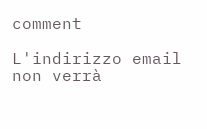comment

L'indirizzo email non verrà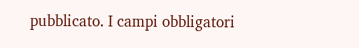pubblicato. I campi obbligatori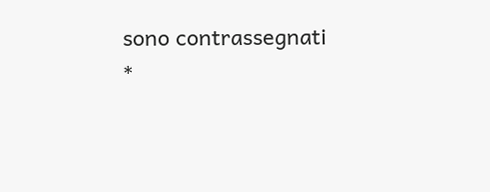sono contrassegnati *